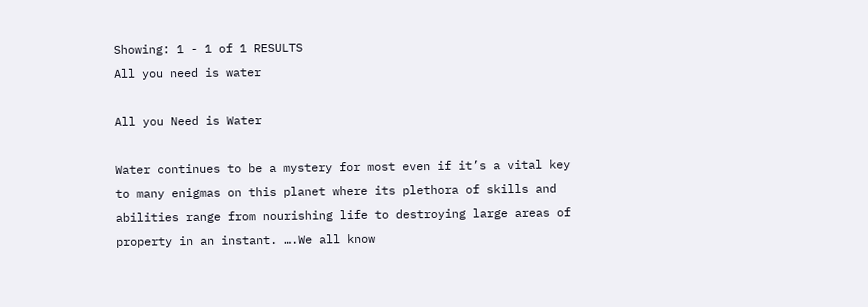Showing: 1 - 1 of 1 RESULTS
All you need is water

All you Need is Water

Water continues to be a mystery for most even if it’s a vital key to many enigmas on this planet where its plethora of skills and abilities range from nourishing life to destroying large areas of property in an instant. ….We all know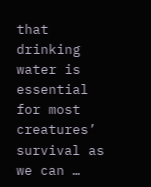that drinking water is essential for most creatures’ survival as we can …